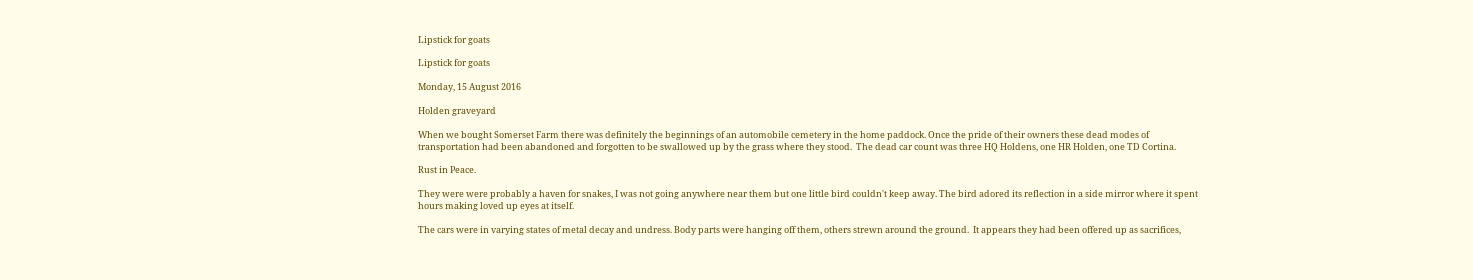Lipstick for goats

Lipstick for goats

Monday, 15 August 2016

Holden graveyard

When we bought Somerset Farm there was definitely the beginnings of an automobile cemetery in the home paddock. Once the pride of their owners these dead modes of transportation had been abandoned and forgotten to be swallowed up by the grass where they stood.  The dead car count was three HQ Holdens, one HR Holden, one TD Cortina.

Rust in Peace.

They were were probably a haven for snakes, I was not going anywhere near them but one little bird couldn't keep away. The bird adored its reflection in a side mirror where it spent hours making loved up eyes at itself.

The cars were in varying states of metal decay and undress. Body parts were hanging off them, others strewn around the ground.  It appears they had been offered up as sacrifices,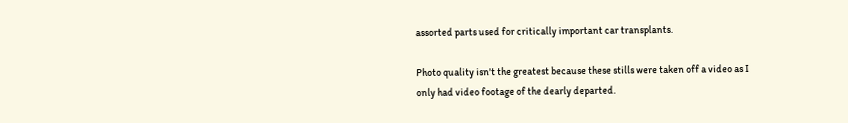assorted parts used for critically important car transplants.

Photo quality isn't the greatest because these stills were taken off a video as I only had video footage of the dearly departed.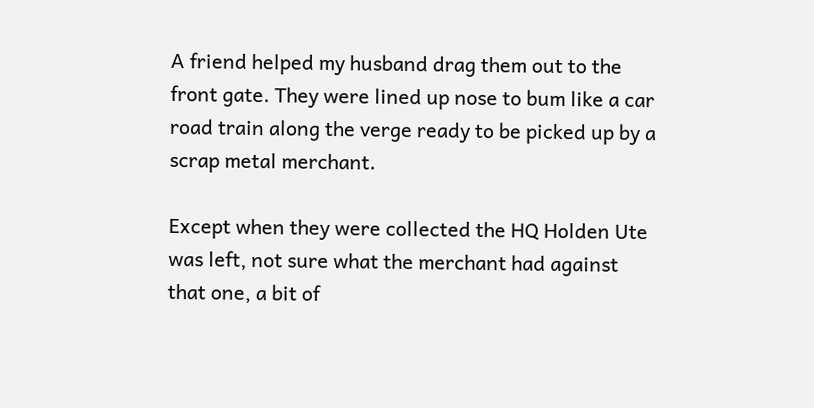A friend helped my husband drag them out to the front gate. They were lined up nose to bum like a car road train along the verge ready to be picked up by a scrap metal merchant.

Except when they were collected the HQ Holden Ute was left, not sure what the merchant had against that one, a bit of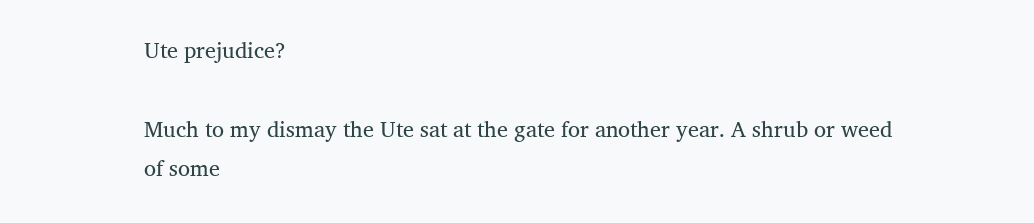Ute prejudice?

Much to my dismay the Ute sat at the gate for another year. A shrub or weed of some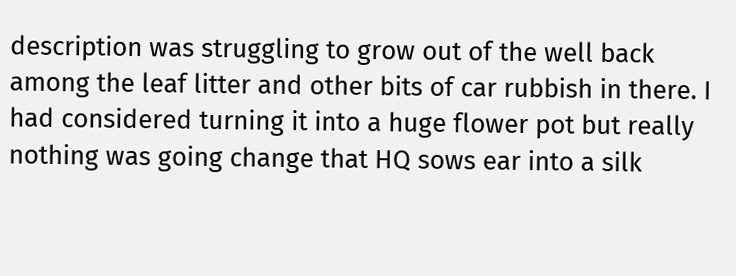description was struggling to grow out of the well back among the leaf litter and other bits of car rubbish in there. I had considered turning it into a huge flower pot but really nothing was going change that HQ sows ear into a silk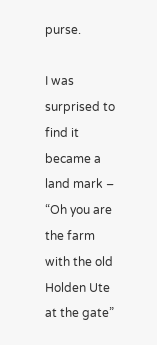purse.

I was surprised to find it became a land mark – “Oh you are the farm with the old Holden Ute at the gate”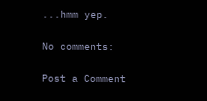...hmm yep.

No comments:

Post a Comment